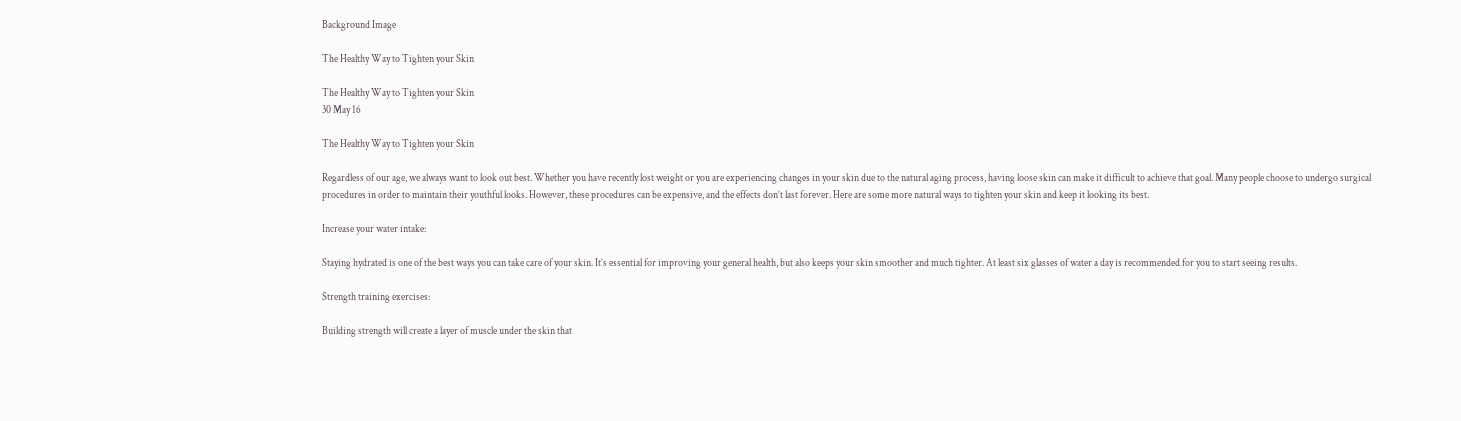Background Image

The Healthy Way to Tighten your Skin

The Healthy Way to Tighten your Skin
30 May 16

The Healthy Way to Tighten your Skin

Regardless of our age, we always want to look out best. Whether you have recently lost weight or you are experiencing changes in your skin due to the natural aging process, having loose skin can make it difficult to achieve that goal. Many people choose to undergo surgical procedures in order to maintain their youthful looks. However, these procedures can be expensive, and the effects don’t last forever. Here are some more natural ways to tighten your skin and keep it looking its best.

Increase your water intake:

Staying hydrated is one of the best ways you can take care of your skin. It’s essential for improving your general health, but also keeps your skin smoother and much tighter. At least six glasses of water a day is recommended for you to start seeing results.

Strength training exercises:

Building strength will create a layer of muscle under the skin that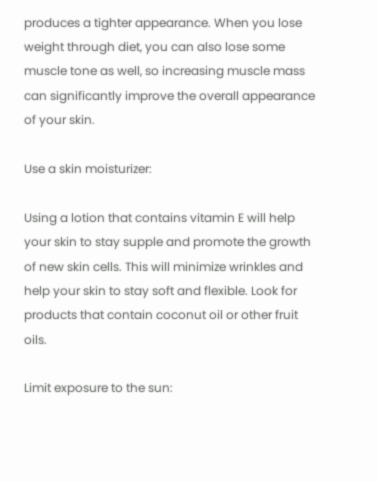produces a tighter appearance. When you lose weight through diet, you can also lose some muscle tone as well, so increasing muscle mass can significantly improve the overall appearance of your skin.

Use a skin moisturizer:

Using a lotion that contains vitamin E will help your skin to stay supple and promote the growth of new skin cells. This will minimize wrinkles and help your skin to stay soft and flexible. Look for products that contain coconut oil or other fruit oils.

Limit exposure to the sun: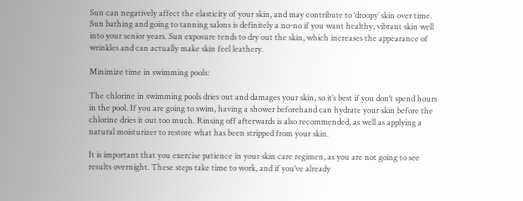Sun can negatively affect the elasticity of your skin, and may contribute to ‘droopy’ skin over time. Sun bathing and going to tanning salons is definitely a no-no if you want healthy, vibrant skin well into your senior years. Sun exposure tends to dry out the skin, which increases the appearance of wrinkles and can actually make skin feel leathery.

Minimize time in swimming pools:

The chlorine in swimming pools dries out and damages your skin, so it’s best if you don’t spend hours in the pool. If you are going to swim, having a shower beforehand can hydrate your skin before the chlorine dries it out too much. Rinsing off afterwards is also recommended, as well as applying a natural moisturizer to restore what has been stripped from your skin.

It is important that you exercise patience in your skin care regimen, as you are not going to see results overnight. These steps take time to work, and if you’ve already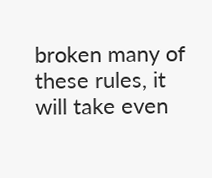broken many of these rules, it will take even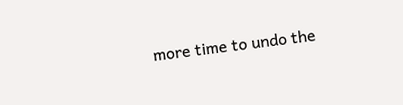more time to undo the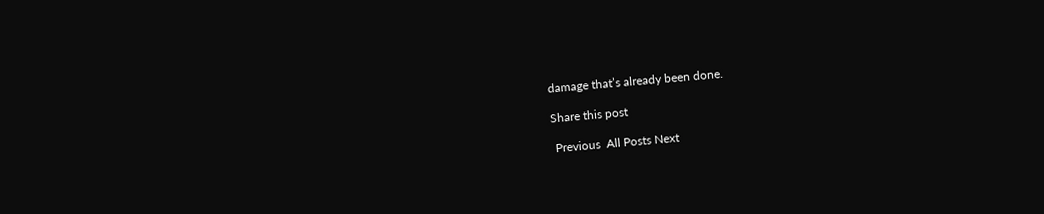damage that’s already been done.

Share this post

 Previous  All Posts Next